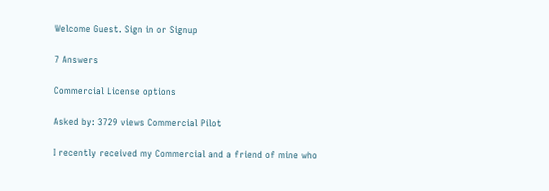Welcome Guest. Sign in or Signup

7 Answers

Commercial License options

Asked by: 3729 views Commercial Pilot

I recently received my Commercial and a friend of mine who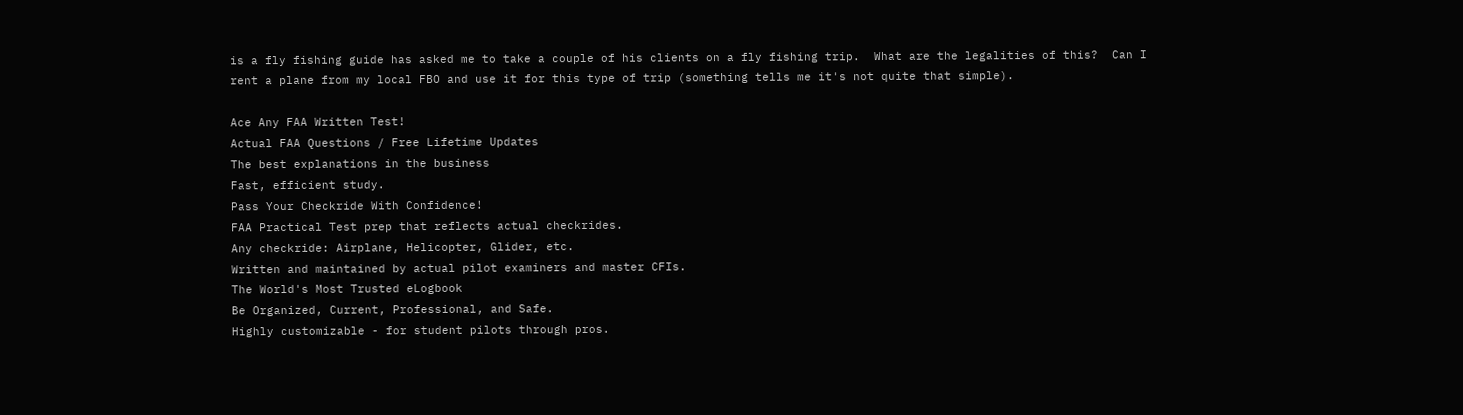is a fly fishing guide has asked me to take a couple of his clients on a fly fishing trip.  What are the legalities of this?  Can I rent a plane from my local FBO and use it for this type of trip (something tells me it's not quite that simple).

Ace Any FAA Written Test!
Actual FAA Questions / Free Lifetime Updates
The best explanations in the business
Fast, efficient study.
Pass Your Checkride With Confidence!
FAA Practical Test prep that reflects actual checkrides.
Any checkride: Airplane, Helicopter, Glider, etc.
Written and maintained by actual pilot examiners and master CFIs.
The World's Most Trusted eLogbook
Be Organized, Current, Professional, and Safe.
Highly customizable - for student pilots through pros.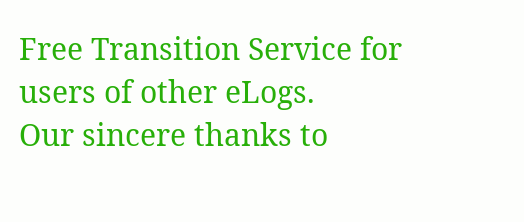Free Transition Service for users of other eLogs.
Our sincere thanks to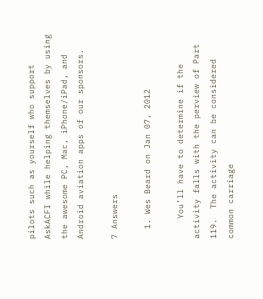pilots such as yourself who support AskACFI while helping themselves by using the awesome PC, Mac, iPhone/iPad, and Android aviation apps of our sponsors.

7 Answers

  1. Wes Beard on Jan 07, 2012

    You’ll have to determine if the activity falls with the perview of Part 119.  The activity can be considered common carriage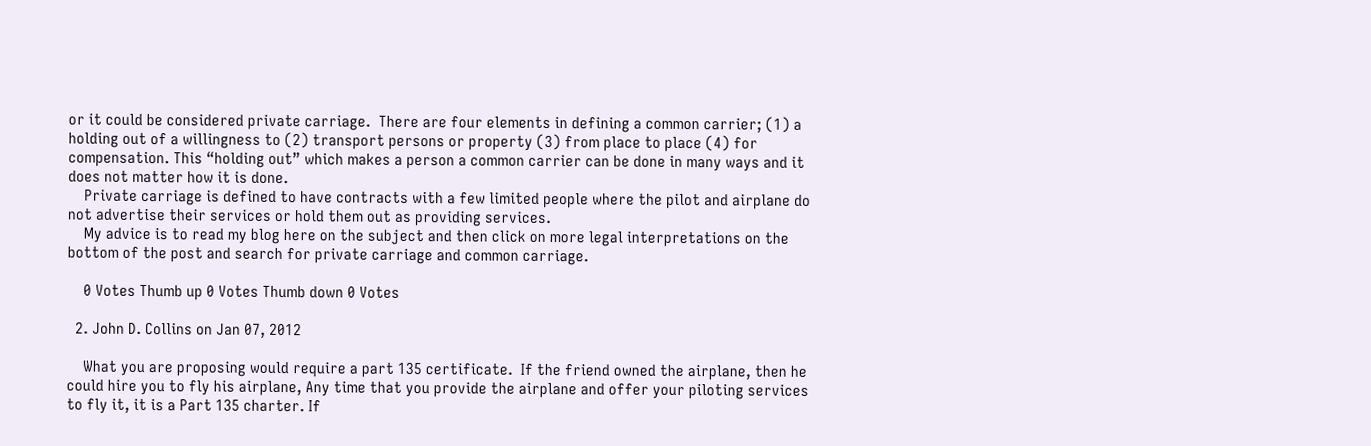or it could be considered private carriage.  There are four elements in defining a common carrier; (1) a holding out of a willingness to (2) transport persons or property (3) from place to place (4) for compensation. This “holding out” which makes a person a common carrier can be done in many ways and it does not matter how it is done.
    Private carriage is defined to have contracts with a few limited people where the pilot and airplane do not advertise their services or hold them out as providing services.
    My advice is to read my blog here on the subject and then click on more legal interpretations on the bottom of the post and search for private carriage and common carriage.

    0 Votes Thumb up 0 Votes Thumb down 0 Votes

  2. John D. Collins on Jan 07, 2012

    What you are proposing would require a part 135 certificate.  If the friend owned the airplane, then he could hire you to fly his airplane, Any time that you provide the airplane and offer your piloting services to fly it, it is a Part 135 charter. If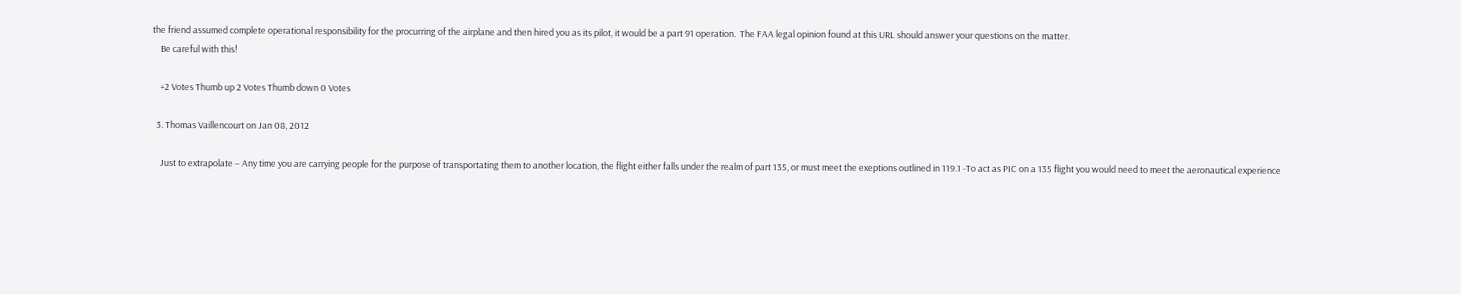the friend assumed complete operational responsibility for the procurring of the airplane and then hired you as its pilot, it would be a part 91 operation.  The FAA legal opinion found at this URL should answer your questions on the matter.
    Be careful with this!

    +2 Votes Thumb up 2 Votes Thumb down 0 Votes

  3. Thomas Vaillencourt on Jan 08, 2012

    Just to extrapolate – Any time you are carrying people for the purpose of transportating them to another location, the flight either falls under the realm of part 135, or must meet the exeptions outlined in 119.1 -To act as PIC on a 135 flight you would need to meet the aeronautical experience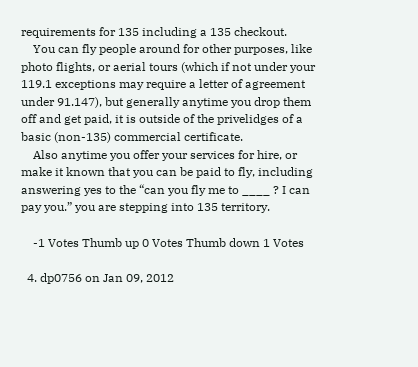requirements for 135 including a 135 checkout.
    You can fly people around for other purposes, like photo flights, or aerial tours (which if not under your 119.1 exceptions may require a letter of agreement under 91.147), but generally anytime you drop them off and get paid, it is outside of the privelidges of a basic (non-135) commercial certificate.
    Also anytime you offer your services for hire, or make it known that you can be paid to fly, including answering yes to the “can you fly me to ____ ? I can pay you.” you are stepping into 135 territory.

    -1 Votes Thumb up 0 Votes Thumb down 1 Votes

  4. dp0756 on Jan 09, 2012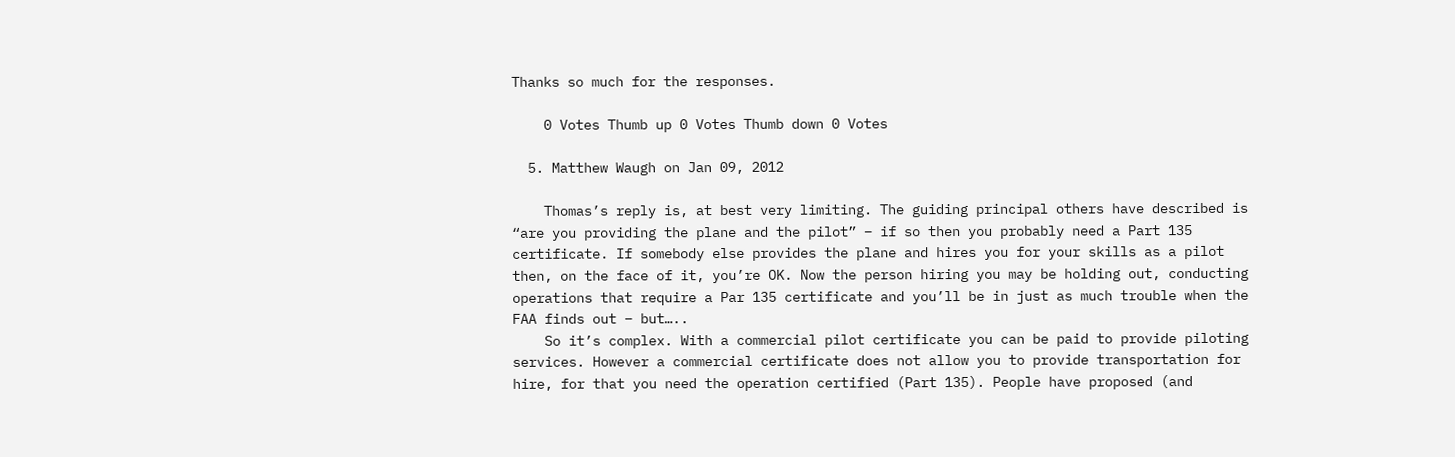Thanks so much for the responses.

    0 Votes Thumb up 0 Votes Thumb down 0 Votes

  5. Matthew Waugh on Jan 09, 2012

    Thomas’s reply is, at best very limiting. The guiding principal others have described is “are you providing the plane and the pilot” – if so then you probably need a Part 135 certificate. If somebody else provides the plane and hires you for your skills as a pilot then, on the face of it, you’re OK. Now the person hiring you may be holding out, conducting operations that require a Par 135 certificate and you’ll be in just as much trouble when the FAA finds out – but…..
    So it’s complex. With a commercial pilot certificate you can be paid to provide piloting services. However a commercial certificate does not allow you to provide transportation for hire, for that you need the operation certified (Part 135). People have proposed (and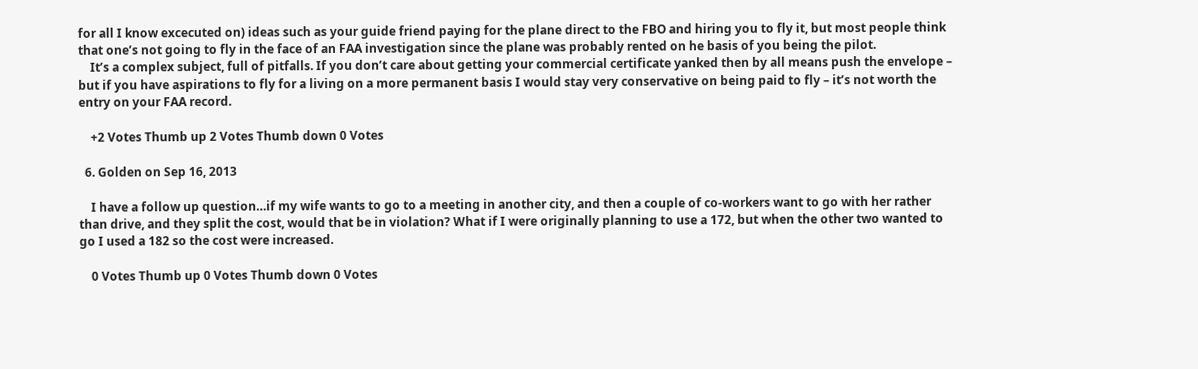for all I know excecuted on) ideas such as your guide friend paying for the plane direct to the FBO and hiring you to fly it, but most people think that one’s not going to fly in the face of an FAA investigation since the plane was probably rented on he basis of you being the pilot.
    It’s a complex subject, full of pitfalls. If you don’t care about getting your commercial certificate yanked then by all means push the envelope – but if you have aspirations to fly for a living on a more permanent basis I would stay very conservative on being paid to fly – it’s not worth the entry on your FAA record.

    +2 Votes Thumb up 2 Votes Thumb down 0 Votes

  6. Golden on Sep 16, 2013

    I have a follow up question…if my wife wants to go to a meeting in another city, and then a couple of co-workers want to go with her rather than drive, and they split the cost, would that be in violation? What if I were originally planning to use a 172, but when the other two wanted to go I used a 182 so the cost were increased.

    0 Votes Thumb up 0 Votes Thumb down 0 Votes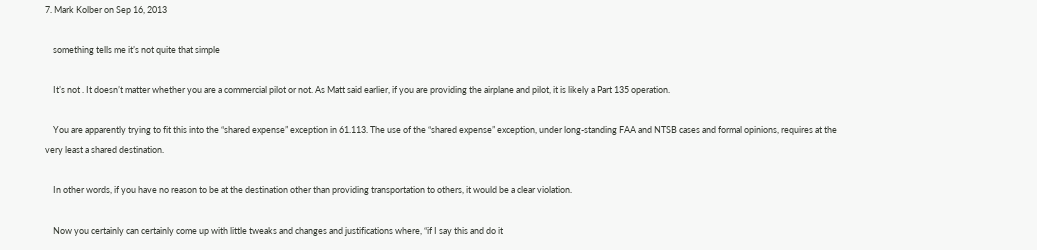7. Mark Kolber on Sep 16, 2013

    something tells me it’s not quite that simple

    It’s not . It doesn’t matter whether you are a commercial pilot or not. As Matt said earlier, if you are providing the airplane and pilot, it is likely a Part 135 operation.

    You are apparently trying to fit this into the “shared expense” exception in 61.113. The use of the “shared expense” exception, under long-standing FAA and NTSB cases and formal opinions, requires at the very least a shared destination.

    In other words, if you have no reason to be at the destination other than providing transportation to others, it would be a clear violation.

    Now you certainly can certainly come up with little tweaks and changes and justifications where, “if I say this and do it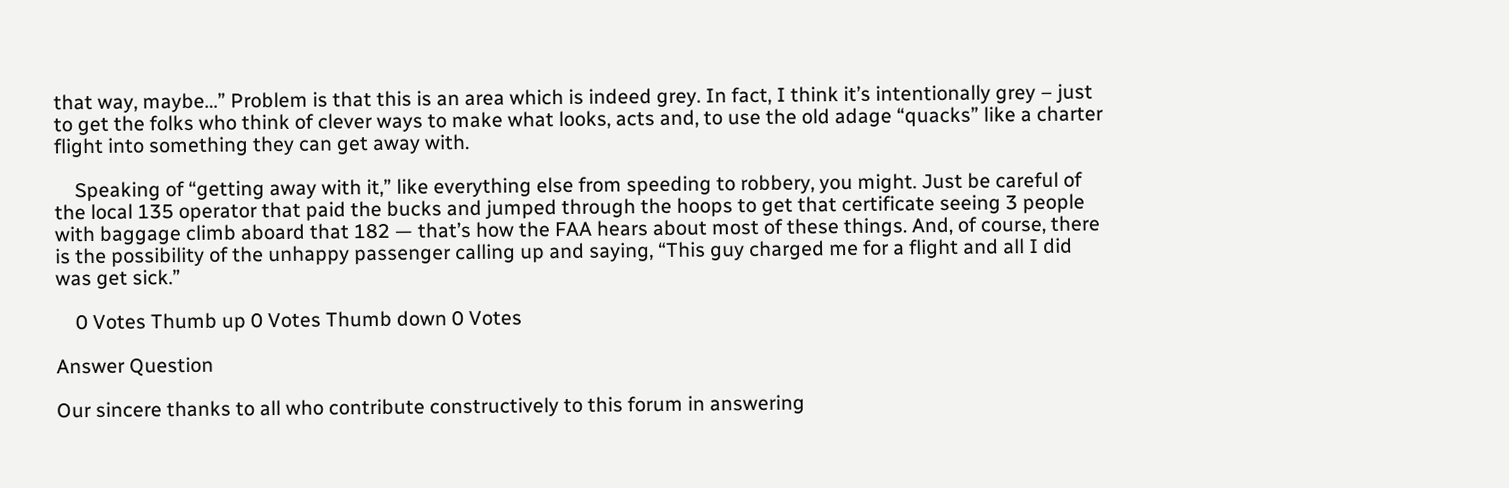that way, maybe…” Problem is that this is an area which is indeed grey. In fact, I think it’s intentionally grey – just to get the folks who think of clever ways to make what looks, acts and, to use the old adage “quacks” like a charter flight into something they can get away with.

    Speaking of “getting away with it,” like everything else from speeding to robbery, you might. Just be careful of the local 135 operator that paid the bucks and jumped through the hoops to get that certificate seeing 3 people with baggage climb aboard that 182 — that’s how the FAA hears about most of these things. And, of course, there is the possibility of the unhappy passenger calling up and saying, “This guy charged me for a flight and all I did was get sick.”

    0 Votes Thumb up 0 Votes Thumb down 0 Votes

Answer Question

Our sincere thanks to all who contribute constructively to this forum in answering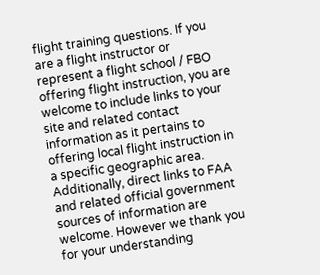flight training questions. If you are a flight instructor or represent a flight school / FBO offering flight instruction, you are welcome to include links to your site and related contact information as it pertains to offering local flight instruction in a specific geographic area. Additionally, direct links to FAA and related official government sources of information are welcome. However we thank you for your understanding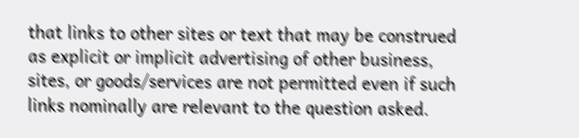that links to other sites or text that may be construed as explicit or implicit advertising of other business, sites, or goods/services are not permitted even if such links nominally are relevant to the question asked.